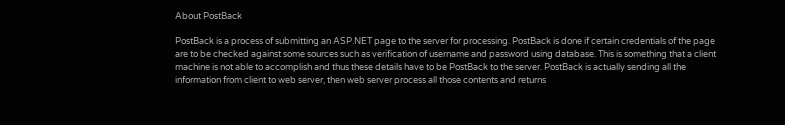About PostBack

PostBack is a process of submitting an ASP.NET page to the server for processing. PostBack is done if certain credentials of the page are to be checked against some sources such as verification of username and password using database. This is something that a client machine is not able to accomplish and thus these details have to be PostBack to the server. PostBack is actually sending all the information from client to web server, then web server process all those contents and returns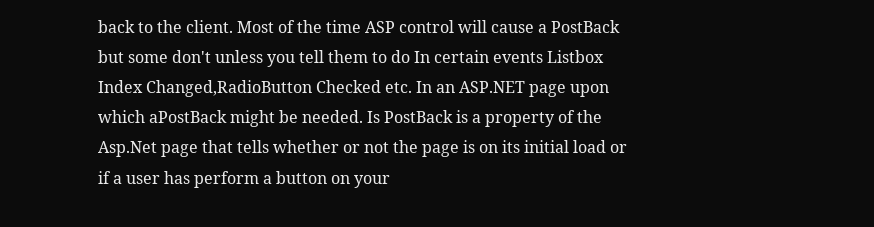back to the client. Most of the time ASP control will cause a PostBack but some don't unless you tell them to do In certain events Listbox Index Changed,RadioButton Checked etc. In an ASP.NET page upon which aPostBack might be needed. Is PostBack is a property of the Asp.Net page that tells whether or not the page is on its initial load or if a user has perform a button on your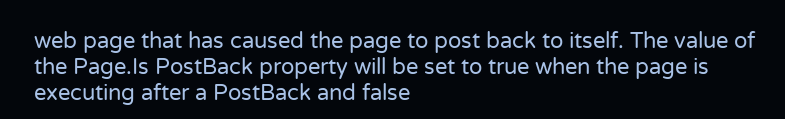web page that has caused the page to post back to itself. The value of the Page.Is PostBack property will be set to true when the page is executing after a PostBack and false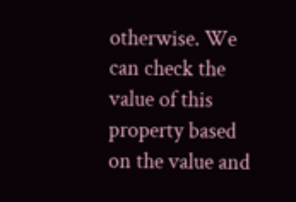otherwise. We can check the value of this property based on the value and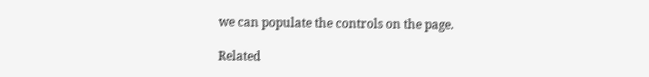we can populate the controls on the page.

Related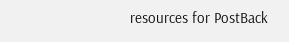resources for PostBack